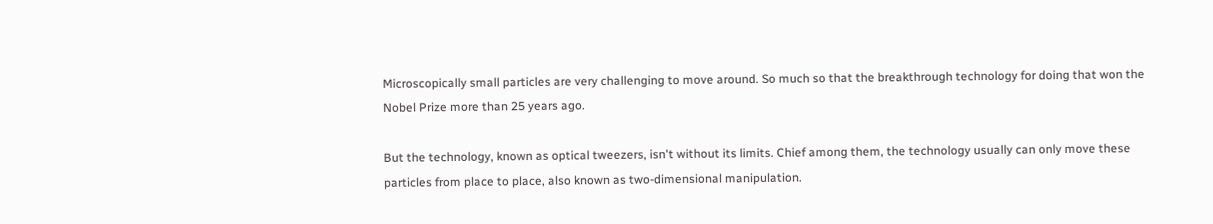Microscopically small particles are very challenging to move around. So much so that the breakthrough technology for doing that won the Nobel Prize more than 25 years ago.

But the technology, known as optical tweezers, isn't without its limits. Chief among them, the technology usually can only move these particles from place to place, also known as two-dimensional manipulation.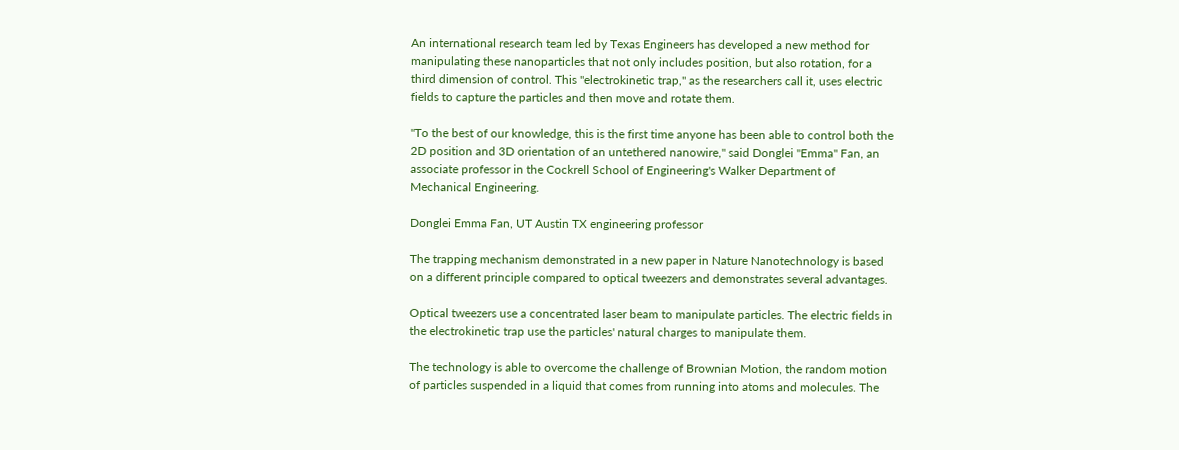An international research team led by Texas Engineers has developed a new method for manipulating these nanoparticles that not only includes position, but also rotation, for a third dimension of control. This "electrokinetic trap," as the researchers call it, uses electric fields to capture the particles and then move and rotate them.

"To the best of our knowledge, this is the first time anyone has been able to control both the 2D position and 3D orientation of an untethered nanowire," said Donglei "Emma" Fan, an associate professor in the Cockrell School of Engineering's Walker Department of Mechanical Engineering.

Donglei Emma Fan, UT Austin TX engineering professor

The trapping mechanism demonstrated in a new paper in Nature Nanotechnology is based on a different principle compared to optical tweezers and demonstrates several advantages.

Optical tweezers use a concentrated laser beam to manipulate particles. The electric fields in the electrokinetic trap use the particles' natural charges to manipulate them.

The technology is able to overcome the challenge of Brownian Motion, the random motion of particles suspended in a liquid that comes from running into atoms and molecules. The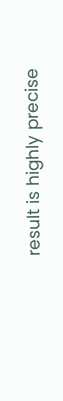result is highly precise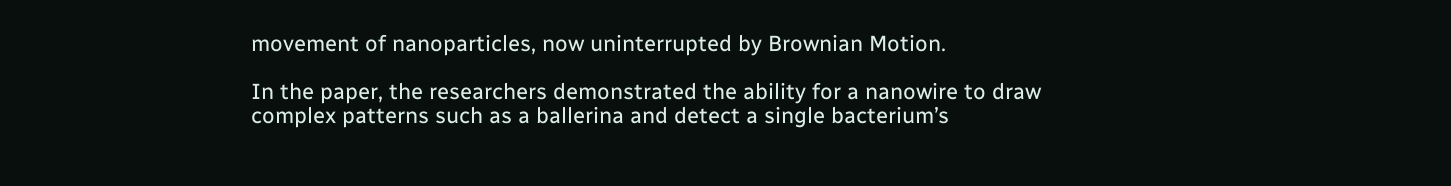movement of nanoparticles, now uninterrupted by Brownian Motion.

In the paper, the researchers demonstrated the ability for a nanowire to draw complex patterns such as a ballerina and detect a single bacterium’s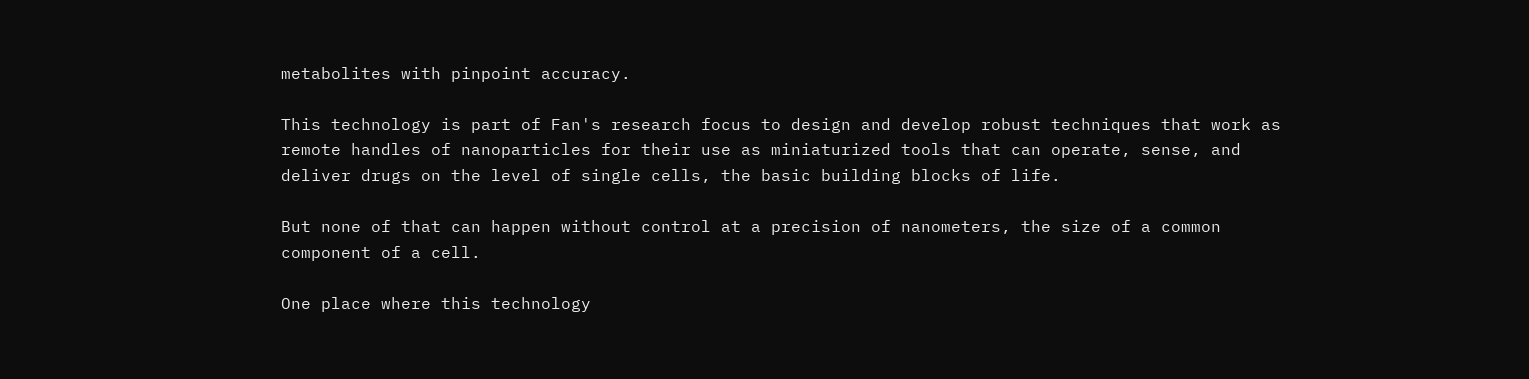metabolites with pinpoint accuracy.

This technology is part of Fan's research focus to design and develop robust techniques that work as remote handles of nanoparticles for their use as miniaturized tools that can operate, sense, and deliver drugs on the level of single cells, the basic building blocks of life.

But none of that can happen without control at a precision of nanometers, the size of a common component of a cell.

One place where this technology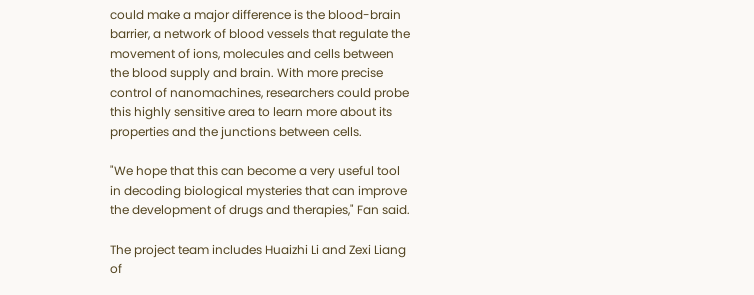could make a major difference is the blood-brain barrier, a network of blood vessels that regulate the movement of ions, molecules and cells between the blood supply and brain. With more precise control of nanomachines, researchers could probe this highly sensitive area to learn more about its properties and the junctions between cells.

"We hope that this can become a very useful tool in decoding biological mysteries that can improve the development of drugs and therapies," Fan said.

The project team includes Huaizhi Li and Zexi Liang of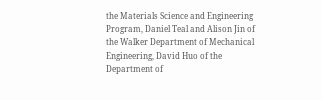the Materials Science and Engineering Program, Daniel Teal and Alison Jin of the Walker Department of Mechanical Engineering, David Huo of the Department of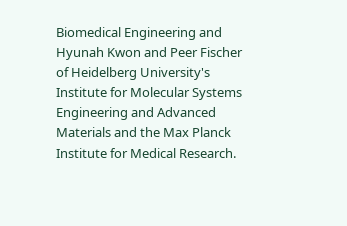Biomedical Engineering and Hyunah Kwon and Peer Fischer of Heidelberg University's Institute for Molecular Systems Engineering and Advanced Materials and the Max Planck Institute for Medical Research.